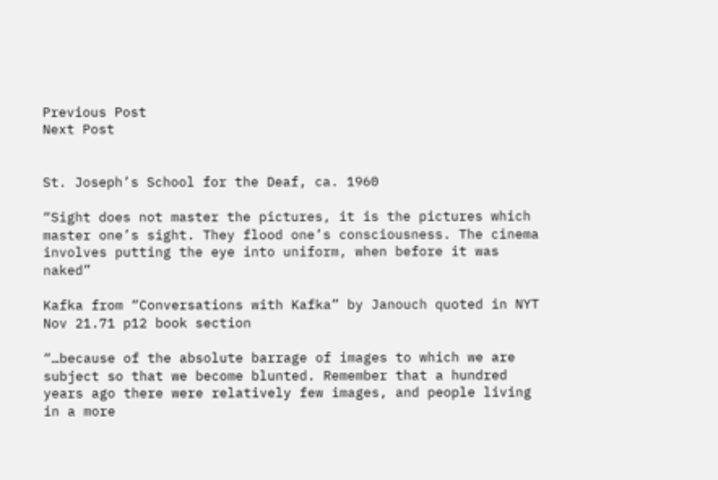Previous Post
Next Post


St. Joseph’s School for the Deaf, ca. 1960

“Sight does not master the pictures, it is the pictures which master one’s sight. They flood one’s consciousness. The cinema involves putting the eye into uniform, when before it was naked”

Kafka from “Conversations with Kafka” by Janouch quoted in NYT Nov 21.71 p12 book section

“…because of the absolute barrage of images to which we are subject so that we become blunted. Remember that a hundred years ago there were relatively few images, and people living in a more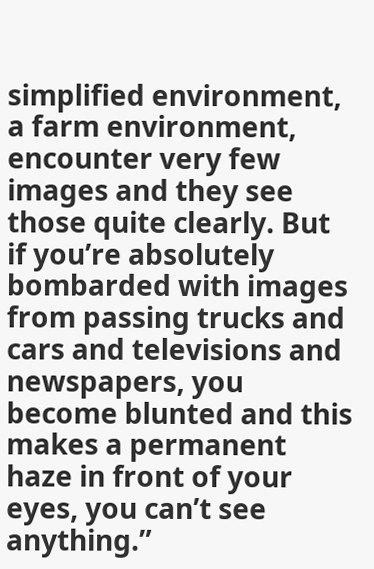simplified environment, a farm environment, encounter very few images and they see those quite clearly. But if you’re absolutely bombarded with images from passing trucks and cars and televisions and newspapers, you become blunted and this makes a permanent haze in front of your eyes, you can’t see anything.”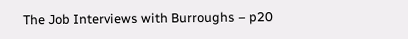The Job Interviews with Burroughs – p20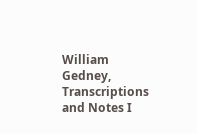William Gedney, Transcriptions and Notes I